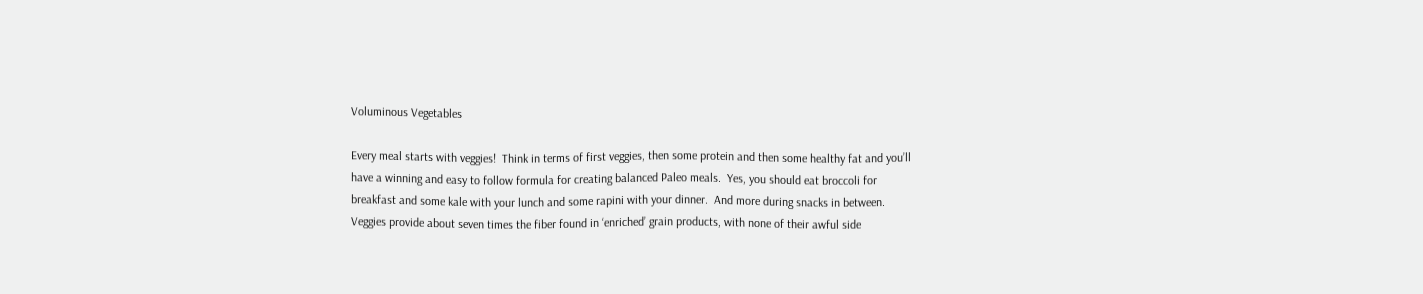Voluminous Vegetables

Every meal starts with veggies!  Think in terms of first veggies, then some protein and then some healthy fat and you’ll have a winning and easy to follow formula for creating balanced Paleo meals.  Yes, you should eat broccoli for breakfast and some kale with your lunch and some rapini with your dinner.  And more during snacks in between.  Veggies provide about seven times the fiber found in ‘enriched’ grain products, with none of their awful side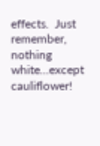effects.  Just remember, nothing white…except cauliflower!